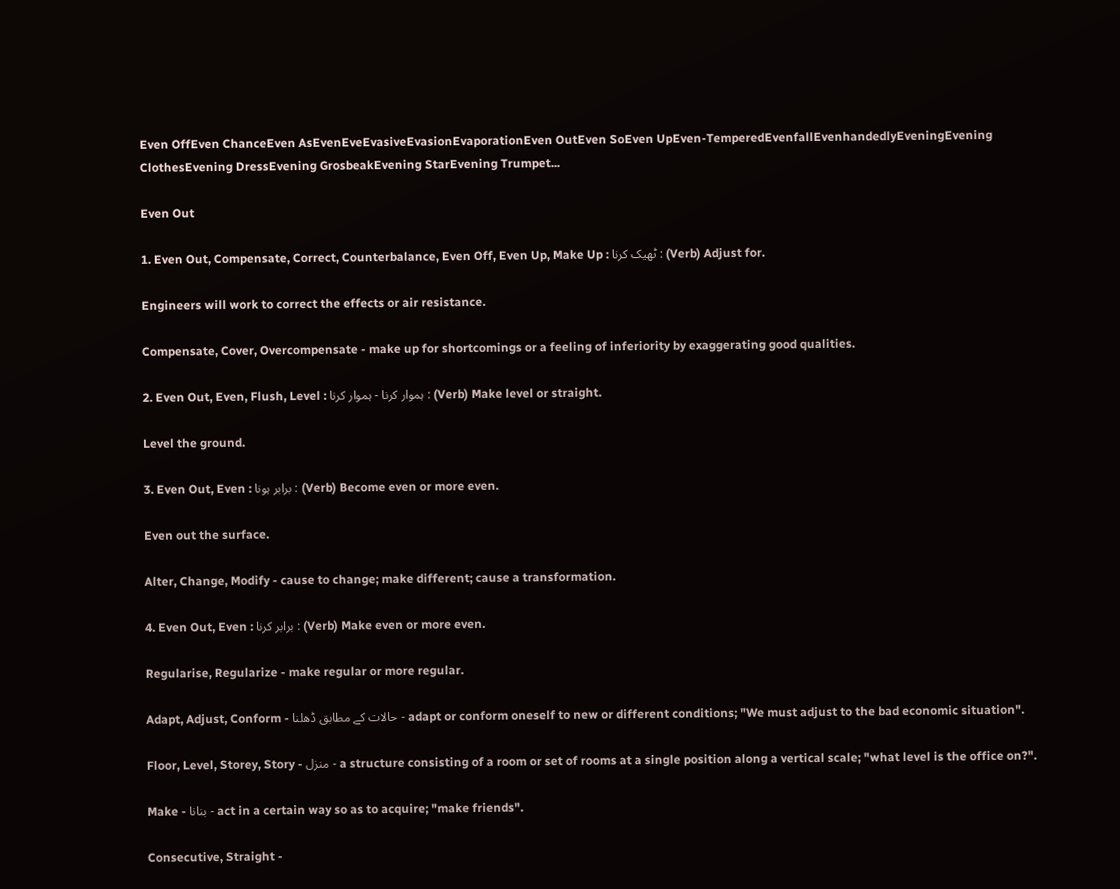Even OffEven ChanceEven AsEvenEveEvasiveEvasionEvaporationEven OutEven SoEven UpEven-TemperedEvenfallEvenhandedlyEveningEvening ClothesEvening DressEvening GrosbeakEvening StarEvening Trumpet...

Even Out

1. Even Out, Compensate, Correct, Counterbalance, Even Off, Even Up, Make Up : ٹھیک کرنا : (Verb) Adjust for.

Engineers will work to correct the effects or air resistance.

Compensate, Cover, Overcompensate - make up for shortcomings or a feeling of inferiority by exaggerating good qualities.

2. Even Out, Even, Flush, Level : ہموار کرنا - ہموار کرنا : (Verb) Make level or straight.

Level the ground.

3. Even Out, Even : برابر ہونا : (Verb) Become even or more even.

Even out the surface.

Alter, Change, Modify - cause to change; make different; cause a transformation.

4. Even Out, Even : برابر کرنا : (Verb) Make even or more even.

Regularise, Regularize - make regular or more regular.

Adapt, Adjust, Conform - حالات کے مطابق ڈھلنا - adapt or conform oneself to new or different conditions; "We must adjust to the bad economic situation".

Floor, Level, Storey, Story - منزل - a structure consisting of a room or set of rooms at a single position along a vertical scale; "what level is the office on?".

Make - بنانا - act in a certain way so as to acquire; "make friends".

Consecutive, Straight -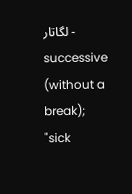لگاتار - successive (without a break); "sick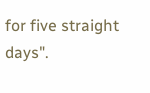for five straight days".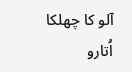آلو کا چھلکا اُتارو